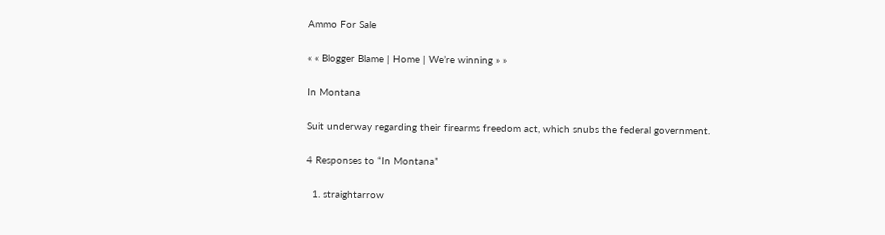Ammo For Sale

« « Blogger Blame | Home | We’re winning » »

In Montana

Suit underway regarding their firearms freedom act, which snubs the federal government.

4 Responses to “In Montana”

  1. straightarrow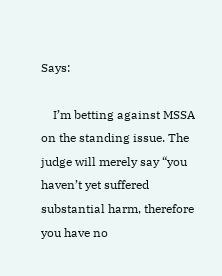Says:

    I’m betting against MSSA on the standing issue. The judge will merely say “you haven’t yet suffered substantial harm, therefore you have no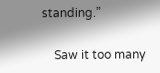standing.”

    Saw it too many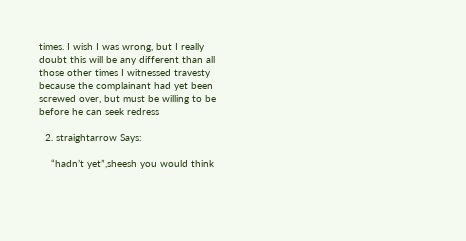times. I wish I was wrong, but I really doubt this will be any different than all those other times I witnessed travesty because the complainant had yet been screwed over, but must be willing to be before he can seek redress

  2. straightarrow Says:

    “hadn’t yet”,sheesh you would think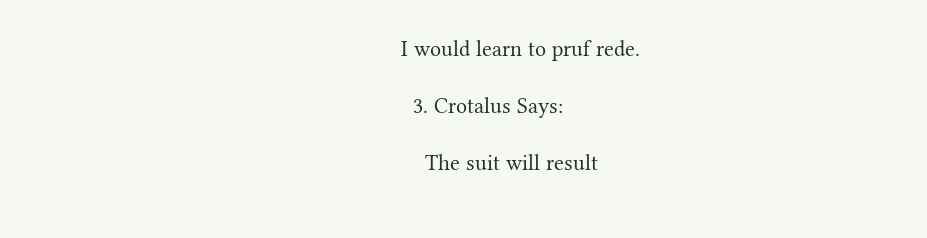I would learn to pruf rede.

  3. Crotalus Says:

    The suit will result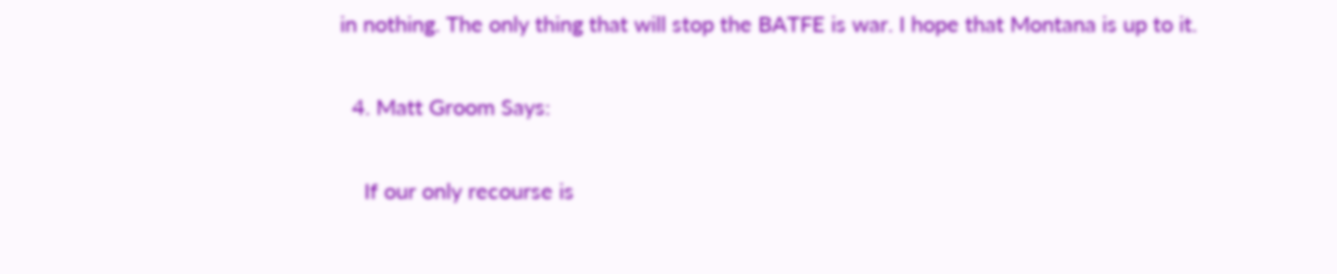in nothing. The only thing that will stop the BATFE is war. I hope that Montana is up to it.

  4. Matt Groom Says:

    If our only recourse is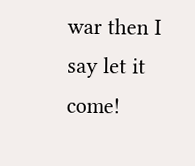war then I say let it come!